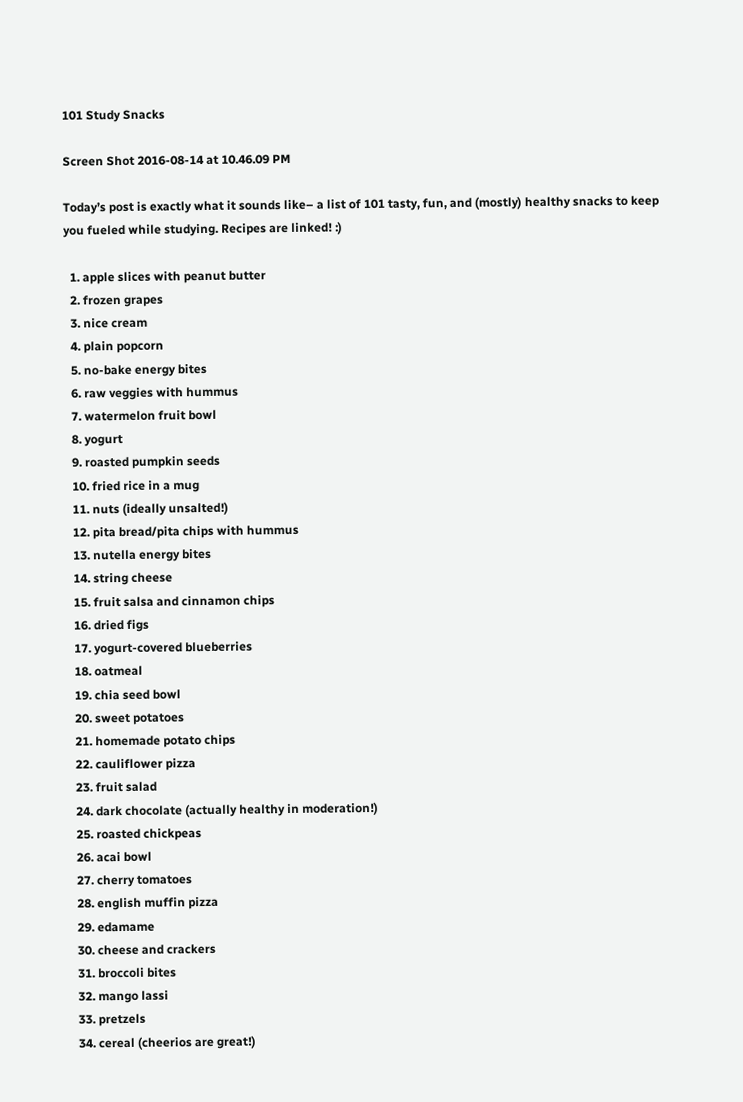101 Study Snacks

Screen Shot 2016-08-14 at 10.46.09 PM

Today’s post is exactly what it sounds like– a list of 101 tasty, fun, and (mostly) healthy snacks to keep you fueled while studying. Recipes are linked! :)

  1. apple slices with peanut butter
  2. frozen grapes
  3. nice cream
  4. plain popcorn
  5. no-bake energy bites
  6. raw veggies with hummus
  7. watermelon fruit bowl
  8. yogurt
  9. roasted pumpkin seeds
  10. fried rice in a mug
  11. nuts (ideally unsalted!)
  12. pita bread/pita chips with hummus
  13. nutella energy bites
  14. string cheese
  15. fruit salsa and cinnamon chips
  16. dried figs
  17. yogurt-covered blueberries
  18. oatmeal
  19. chia seed bowl
  20. sweet potatoes
  21. homemade potato chips
  22. cauliflower pizza
  23. fruit salad
  24. dark chocolate (actually healthy in moderation!)
  25. roasted chickpeas
  26. acai bowl
  27. cherry tomatoes
  28. english muffin pizza
  29. edamame
  30. cheese and crackers
  31. broccoli bites
  32. mango lassi
  33. pretzels
  34. cereal (cheerios are great!)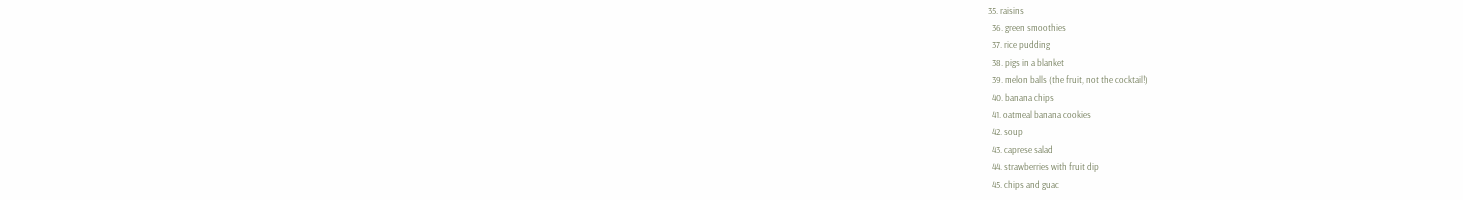35. raisins
  36. green smoothies
  37. rice pudding
  38. pigs in a blanket
  39. melon balls (the fruit, not the cocktail!)
  40. banana chips
  41. oatmeal banana cookies
  42. soup
  43. caprese salad
  44. strawberries with fruit dip
  45. chips and guac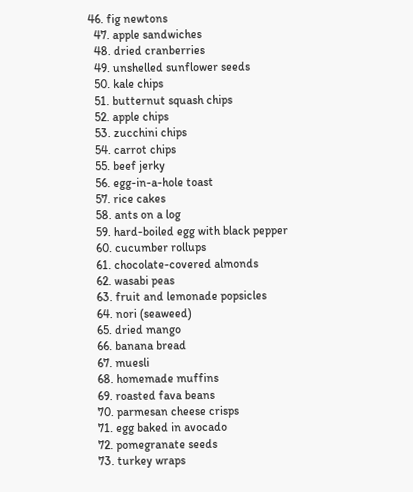46. fig newtons
  47. apple sandwiches
  48. dried cranberries
  49. unshelled sunflower seeds
  50. kale chips
  51. butternut squash chips
  52. apple chips
  53. zucchini chips
  54. carrot chips
  55. beef jerky
  56. egg-in-a-hole toast
  57. rice cakes
  58. ants on a log
  59. hard-boiled egg with black pepper
  60. cucumber rollups
  61. chocolate-covered almonds
  62. wasabi peas
  63. fruit and lemonade popsicles
  64. nori (seaweed)
  65. dried mango
  66. banana bread
  67. muesli
  68. homemade muffins
  69. roasted fava beans
  70. parmesan cheese crisps
  71. egg baked in avocado
  72. pomegranate seeds
  73. turkey wraps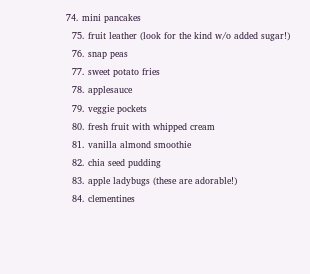74. mini pancakes
  75. fruit leather (look for the kind w/o added sugar!)
  76. snap peas
  77. sweet potato fries
  78. applesauce
  79. veggie pockets
  80. fresh fruit with whipped cream
  81. vanilla almond smoothie
  82. chia seed pudding
  83. apple ladybugs (these are adorable!)
  84. clementines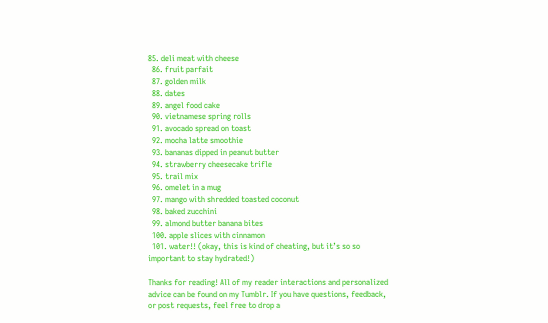85. deli meat with cheese
  86. fruit parfait
  87. golden milk
  88. dates
  89. angel food cake
  90. vietnamese spring rolls
  91. avocado spread on toast
  92. mocha latte smoothie
  93. bananas dipped in peanut butter
  94. strawberry cheesecake trifle
  95. trail mix
  96. omelet in a mug
  97. mango with shredded toasted coconut
  98. baked zucchini
  99. almond butter banana bites
  100. apple slices with cinnamon
  101. water!! (okay, this is kind of cheating, but it’s so so important to stay hydrated!)

Thanks for reading! All of my reader interactions and personalized advice can be found on my Tumblr. If you have questions, feedback, or post requests, feel free to drop a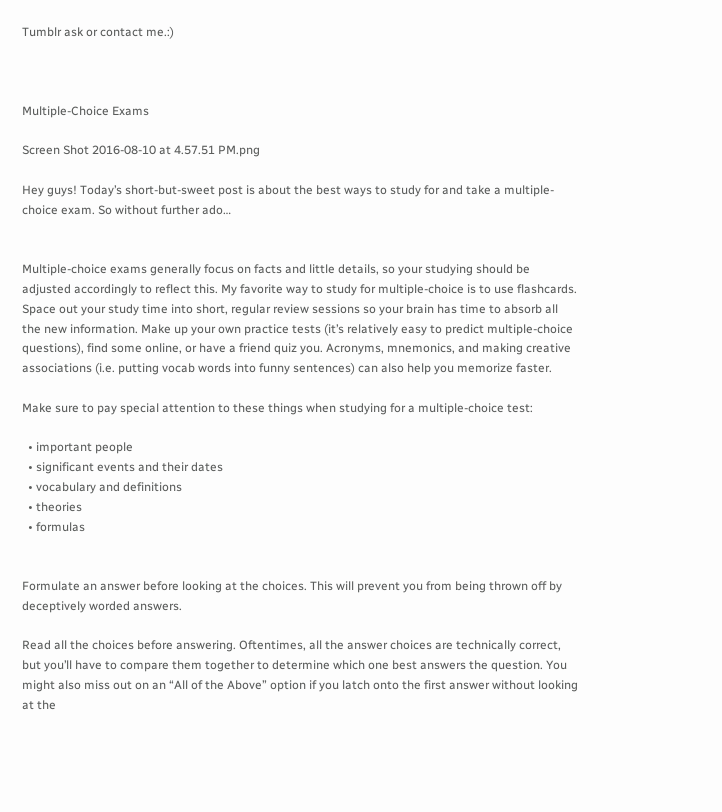Tumblr ask or contact me.:)



Multiple-Choice Exams

Screen Shot 2016-08-10 at 4.57.51 PM.png

Hey guys! Today’s short-but-sweet post is about the best ways to study for and take a multiple-choice exam. So without further ado…


Multiple-choice exams generally focus on facts and little details, so your studying should be adjusted accordingly to reflect this. My favorite way to study for multiple-choice is to use flashcards. Space out your study time into short, regular review sessions so your brain has time to absorb all the new information. Make up your own practice tests (it’s relatively easy to predict multiple-choice questions), find some online, or have a friend quiz you. Acronyms, mnemonics, and making creative associations (i.e. putting vocab words into funny sentences) can also help you memorize faster.

Make sure to pay special attention to these things when studying for a multiple-choice test:

  • important people
  • significant events and their dates
  • vocabulary and definitions
  • theories
  • formulas


Formulate an answer before looking at the choices. This will prevent you from being thrown off by deceptively worded answers.

Read all the choices before answering. Oftentimes, all the answer choices are technically correct, but you’ll have to compare them together to determine which one best answers the question. You might also miss out on an “All of the Above” option if you latch onto the first answer without looking at the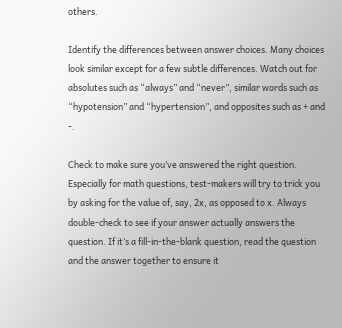others.

Identify the differences between answer choices. Many choices look similar except for a few subtle differences. Watch out for absolutes such as “always” and “never”, similar words such as “hypotension” and “hypertension”, and opposites such as + and -.

Check to make sure you’ve answered the right question. Especially for math questions, test-makers will try to trick you by asking for the value of, say, 2x, as opposed to x. Always double-check to see if your answer actually answers the question. If it’s a fill-in-the-blank question, read the question and the answer together to ensure it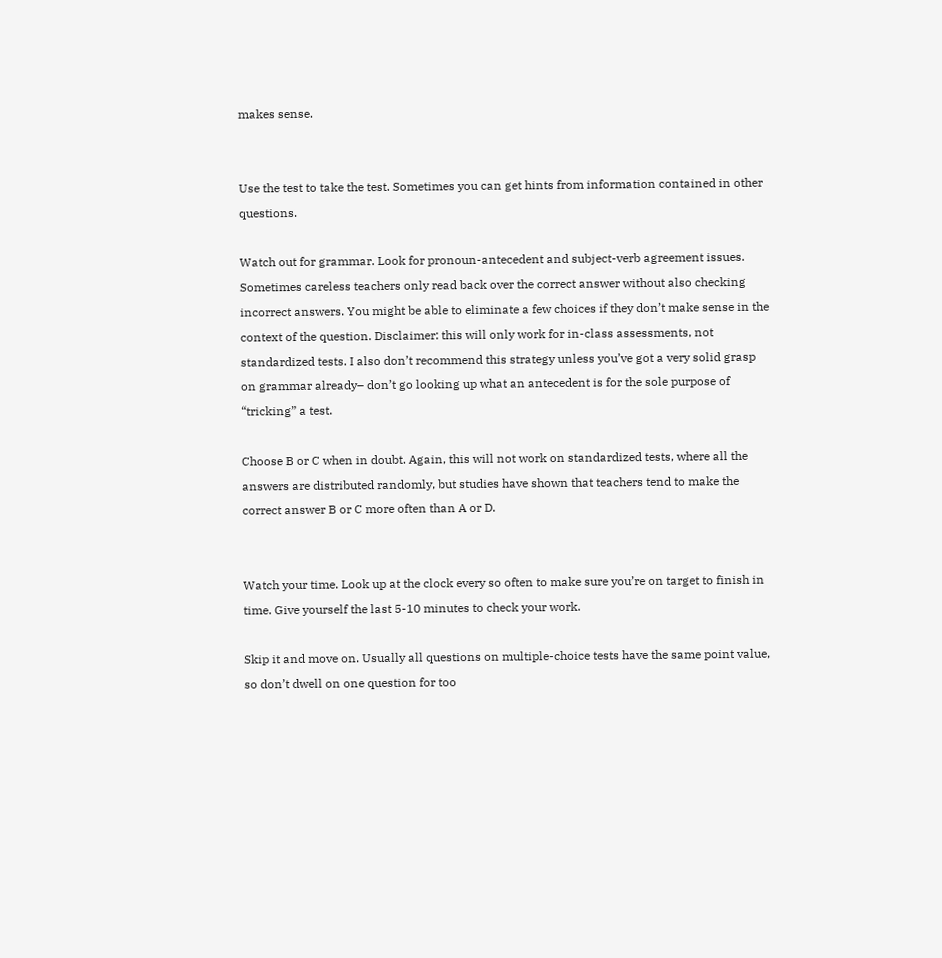makes sense.


Use the test to take the test. Sometimes you can get hints from information contained in other questions.

Watch out for grammar. Look for pronoun-antecedent and subject-verb agreement issues. Sometimes careless teachers only read back over the correct answer without also checking incorrect answers. You might be able to eliminate a few choices if they don’t make sense in the context of the question. Disclaimer: this will only work for in-class assessments, not standardized tests. I also don’t recommend this strategy unless you’ve got a very solid grasp on grammar already– don’t go looking up what an antecedent is for the sole purpose of “tricking” a test.

Choose B or C when in doubt. Again, this will not work on standardized tests, where all the answers are distributed randomly, but studies have shown that teachers tend to make the correct answer B or C more often than A or D.


Watch your time. Look up at the clock every so often to make sure you’re on target to finish in time. Give yourself the last 5-10 minutes to check your work.

Skip it and move on. Usually all questions on multiple-choice tests have the same point value, so don’t dwell on one question for too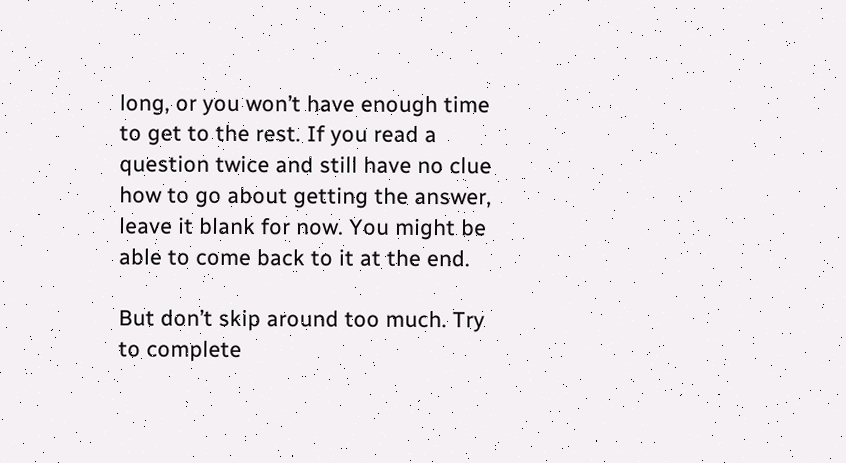long, or you won’t have enough time to get to the rest. If you read a question twice and still have no clue how to go about getting the answer, leave it blank for now. You might be able to come back to it at the end.

But don’t skip around too much. Try to complete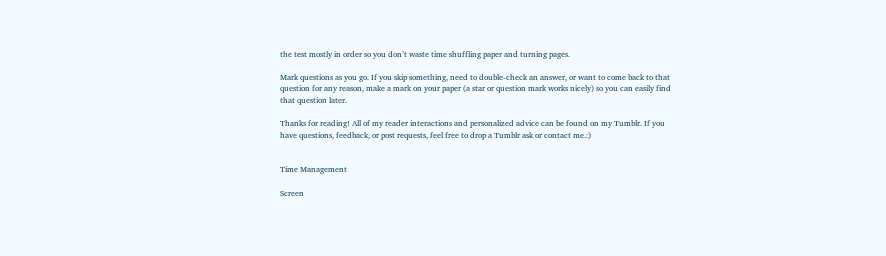the test mostly in order so you don’t waste time shuffling paper and turning pages.

Mark questions as you go. If you skip something, need to double-check an answer, or want to come back to that question for any reason, make a mark on your paper (a star or question mark works nicely) so you can easily find that question later.

Thanks for reading! All of my reader interactions and personalized advice can be found on my Tumblr. If you have questions, feedback, or post requests, feel free to drop a Tumblr ask or contact me.:)


Time Management

Screen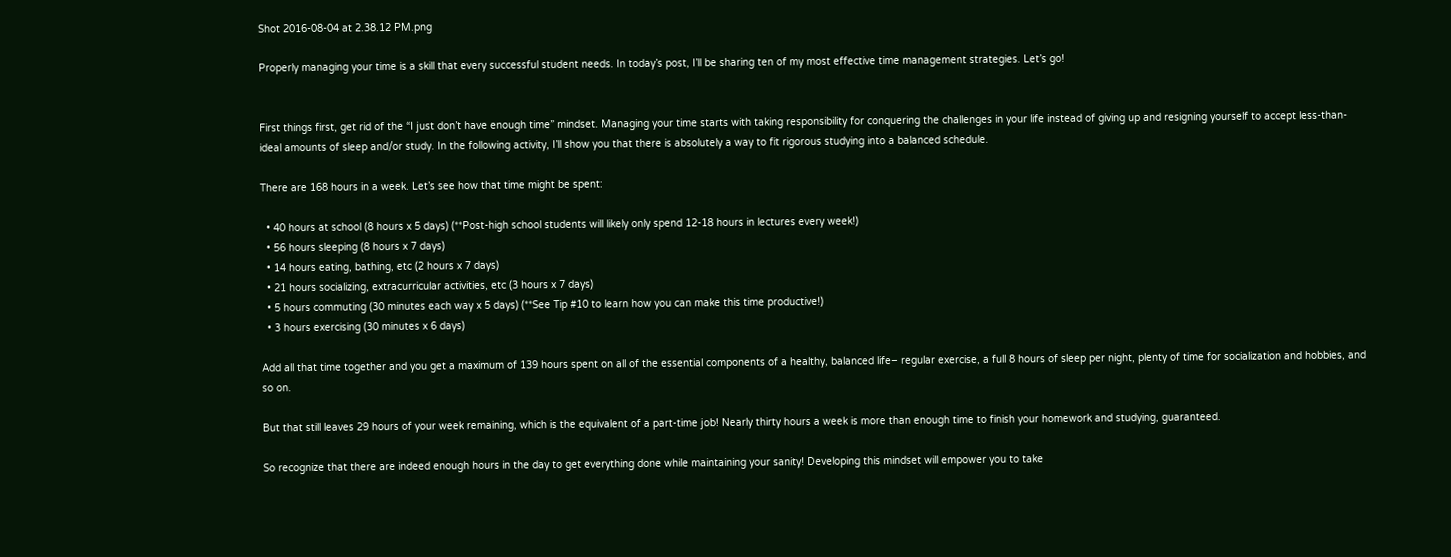Shot 2016-08-04 at 2.38.12 PM.png

Properly managing your time is a skill that every successful student needs. In today’s post, I’ll be sharing ten of my most effective time management strategies. Let’s go!


First things first, get rid of the “I just don’t have enough time” mindset. Managing your time starts with taking responsibility for conquering the challenges in your life instead of giving up and resigning yourself to accept less-than-ideal amounts of sleep and/or study. In the following activity, I’ll show you that there is absolutely a way to fit rigorous studying into a balanced schedule.

There are 168 hours in a week. Let’s see how that time might be spent:

  • 40 hours at school (8 hours x 5 days) (**Post-high school students will likely only spend 12-18 hours in lectures every week!)
  • 56 hours sleeping (8 hours x 7 days)
  • 14 hours eating, bathing, etc (2 hours x 7 days)
  • 21 hours socializing, extracurricular activities, etc (3 hours x 7 days)
  • 5 hours commuting (30 minutes each way x 5 days) (**See Tip #10 to learn how you can make this time productive!)
  • 3 hours exercising (30 minutes x 6 days)

Add all that time together and you get a maximum of 139 hours spent on all of the essential components of a healthy, balanced life– regular exercise, a full 8 hours of sleep per night, plenty of time for socialization and hobbies, and so on.

But that still leaves 29 hours of your week remaining, which is the equivalent of a part-time job! Nearly thirty hours a week is more than enough time to finish your homework and studying, guaranteed.

So recognize that there are indeed enough hours in the day to get everything done while maintaining your sanity! Developing this mindset will empower you to take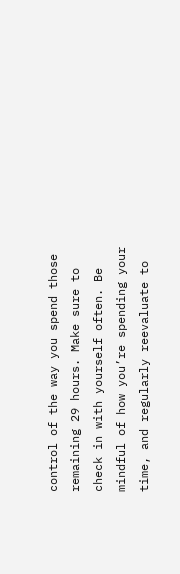control of the way you spend those remaining 29 hours. Make sure to check in with yourself often. Be mindful of how you’re spending your time, and regularly reevaluate to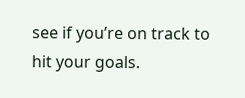see if you’re on track to hit your goals.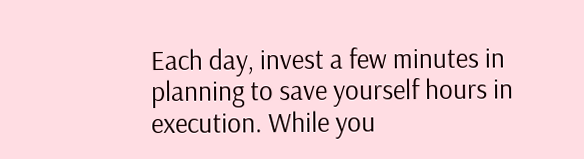Each day, invest a few minutes in planning to save yourself hours in execution. While you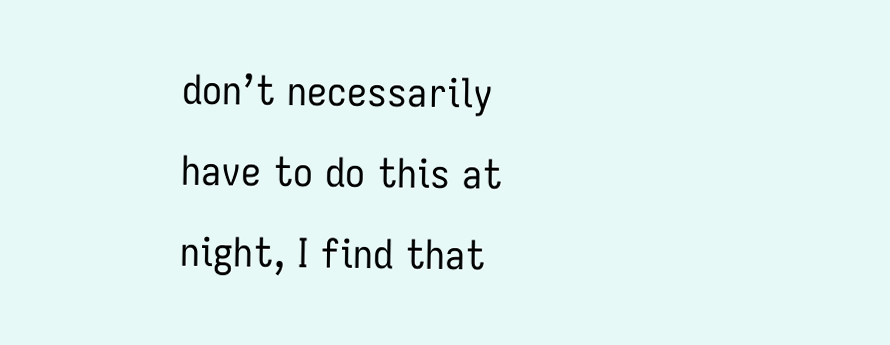don’t necessarily have to do this at night, I find that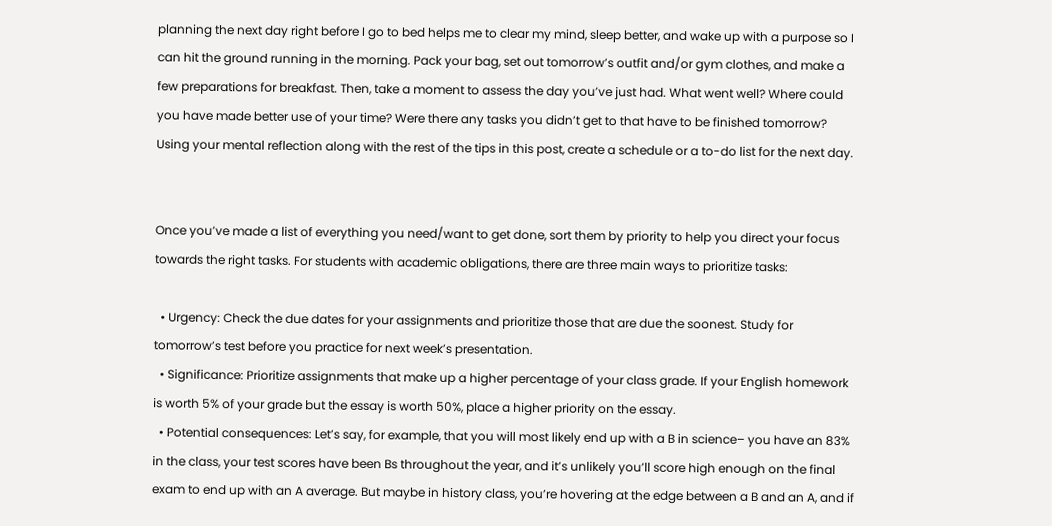planning the next day right before I go to bed helps me to clear my mind, sleep better, and wake up with a purpose so I can hit the ground running in the morning. Pack your bag, set out tomorrow’s outfit and/or gym clothes, and make a few preparations for breakfast. Then, take a moment to assess the day you’ve just had. What went well? Where could you have made better use of your time? Were there any tasks you didn’t get to that have to be finished tomorrow? Using your mental reflection along with the rest of the tips in this post, create a schedule or a to-do list for the next day.


Once you’ve made a list of everything you need/want to get done, sort them by priority to help you direct your focus towards the right tasks. For students with academic obligations, there are three main ways to prioritize tasks:

  • Urgency: Check the due dates for your assignments and prioritize those that are due the soonest. Study for tomorrow’s test before you practice for next week’s presentation.
  • Significance: Prioritize assignments that make up a higher percentage of your class grade. If your English homework is worth 5% of your grade but the essay is worth 50%, place a higher priority on the essay.
  • Potential consequences: Let’s say, for example, that you will most likely end up with a B in science– you have an 83% in the class, your test scores have been Bs throughout the year, and it’s unlikely you’ll score high enough on the final exam to end up with an A average. But maybe in history class, you’re hovering at the edge between a B and an A, and if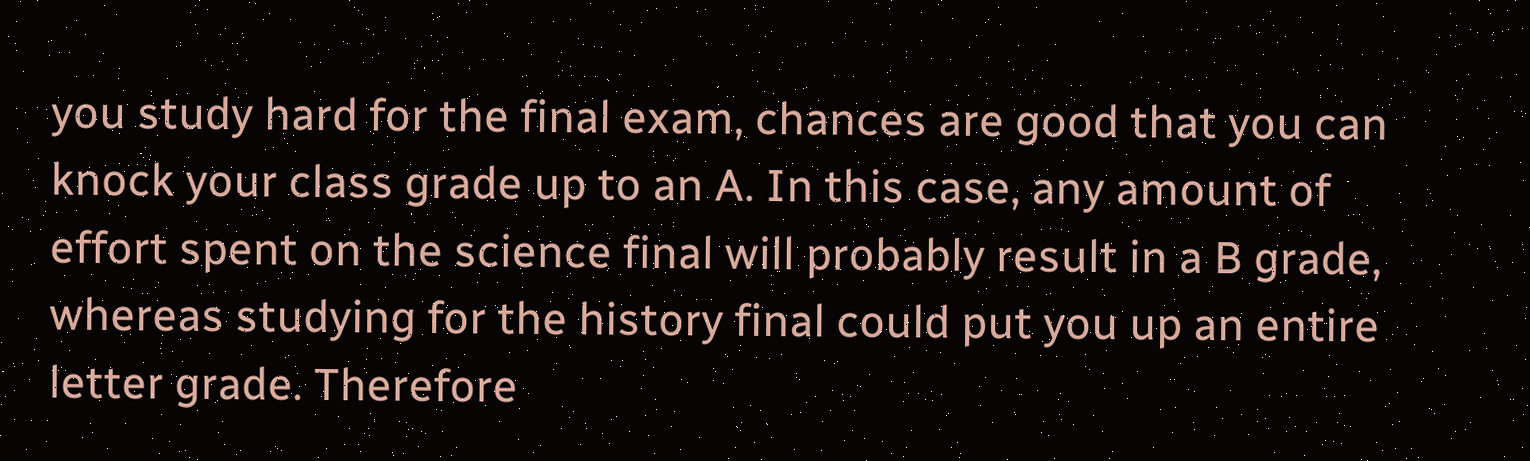you study hard for the final exam, chances are good that you can knock your class grade up to an A. In this case, any amount of effort spent on the science final will probably result in a B grade, whereas studying for the history final could put you up an entire letter grade. Therefore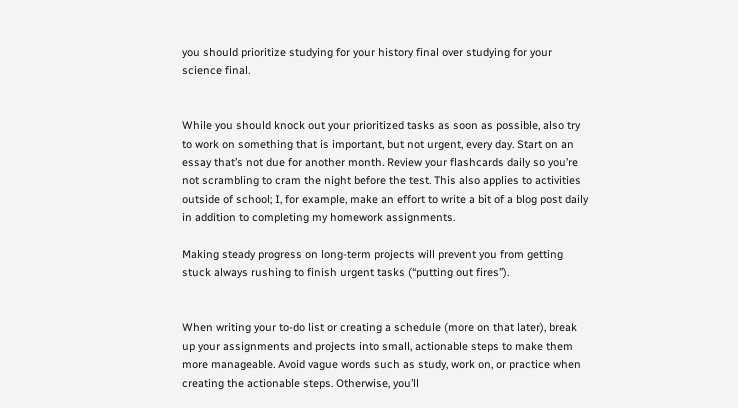you should prioritize studying for your history final over studying for your science final.


While you should knock out your prioritized tasks as soon as possible, also try to work on something that is important, but not urgent, every day. Start on an essay that’s not due for another month. Review your flashcards daily so you’re not scrambling to cram the night before the test. This also applies to activities outside of school; I, for example, make an effort to write a bit of a blog post daily in addition to completing my homework assignments.

Making steady progress on long-term projects will prevent you from getting stuck always rushing to finish urgent tasks (“putting out fires”).


When writing your to-do list or creating a schedule (more on that later), break up your assignments and projects into small, actionable steps to make them more manageable. Avoid vague words such as study, work on, or practice when creating the actionable steps. Otherwise, you’ll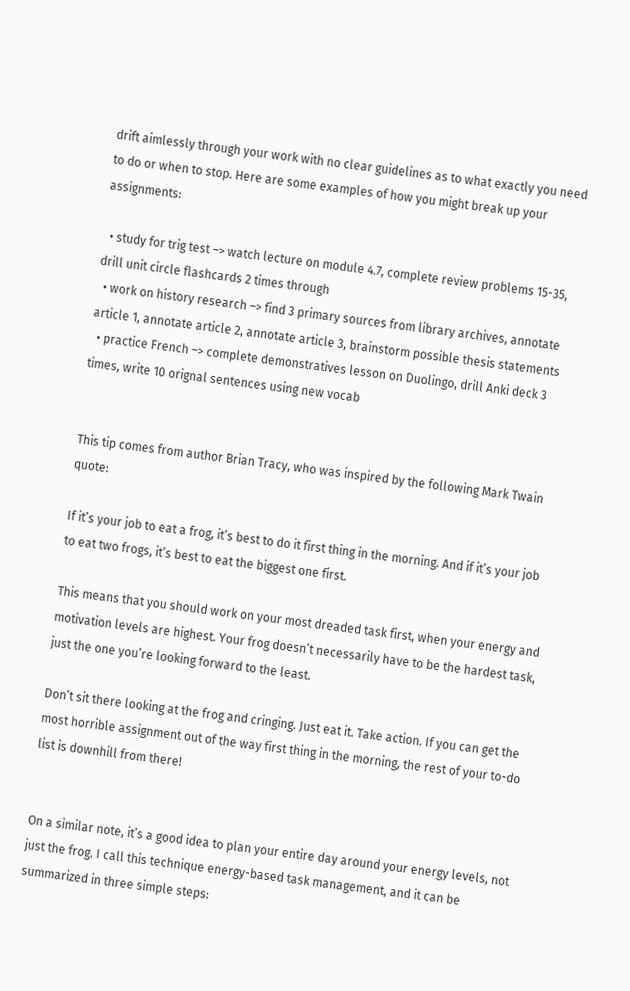drift aimlessly through your work with no clear guidelines as to what exactly you need to do or when to stop. Here are some examples of how you might break up your assignments:

  • study for trig test –> watch lecture on module 4.7, complete review problems 15-35, drill unit circle flashcards 2 times through
  • work on history research –> find 3 primary sources from library archives, annotate article 1, annotate article 2, annotate article 3, brainstorm possible thesis statements
  • practice French –> complete demonstratives lesson on Duolingo, drill Anki deck 3 times, write 10 orignal sentences using new vocab


This tip comes from author Brian Tracy, who was inspired by the following Mark Twain quote:

If it’s your job to eat a frog, it’s best to do it first thing in the morning. And if it’s your job to eat two frogs, it’s best to eat the biggest one first.

This means that you should work on your most dreaded task first, when your energy and motivation levels are highest. Your frog doesn’t necessarily have to be the hardest task, just the one you’re looking forward to the least.

Don’t sit there looking at the frog and cringing. Just eat it. Take action. If you can get the most horrible assignment out of the way first thing in the morning, the rest of your to-do list is downhill from there!


On a similar note, it’s a good idea to plan your entire day around your energy levels, not just the frog. I call this technique energy-based task management, and it can be summarized in three simple steps: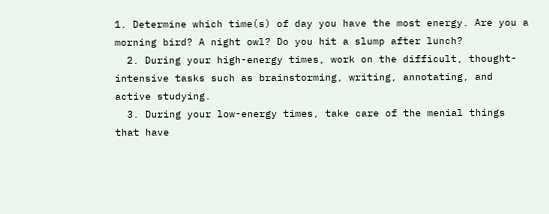1. Determine which time(s) of day you have the most energy. Are you a morning bird? A night owl? Do you hit a slump after lunch?
  2. During your high-energy times, work on the difficult, thought-intensive tasks such as brainstorming, writing, annotating, and active studying.
  3. During your low-energy times, take care of the menial things that have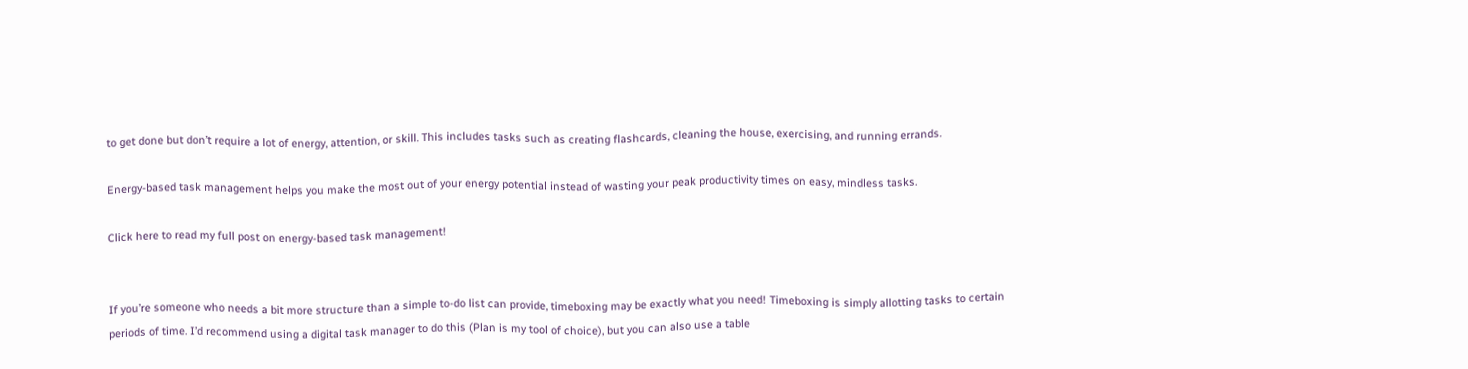to get done but don’t require a lot of energy, attention, or skill. This includes tasks such as creating flashcards, cleaning the house, exercising, and running errands.

Energy-based task management helps you make the most out of your energy potential instead of wasting your peak productivity times on easy, mindless tasks.

Click here to read my full post on energy-based task management!


If you’re someone who needs a bit more structure than a simple to-do list can provide, timeboxing may be exactly what you need! Timeboxing is simply allotting tasks to certain periods of time. I’d recommend using a digital task manager to do this (Plan is my tool of choice), but you can also use a table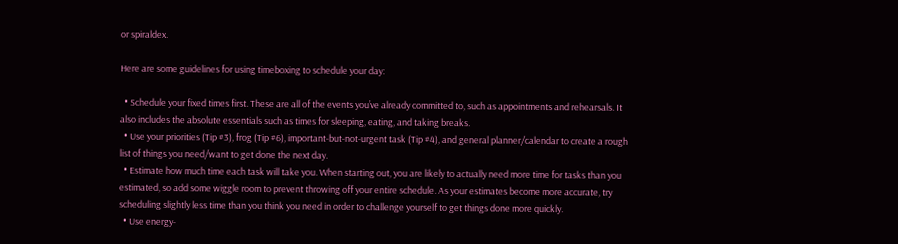or spiraldex.

Here are some guidelines for using timeboxing to schedule your day:

  • Schedule your fixed times first. These are all of the events you’ve already committed to, such as appointments and rehearsals. It also includes the absolute essentials such as times for sleeping, eating, and taking breaks.
  • Use your priorities (Tip #3), frog (Tip #6), important-but-not-urgent task (Tip #4), and general planner/calendar to create a rough list of things you need/want to get done the next day.
  • Estimate how much time each task will take you. When starting out, you are likely to actually need more time for tasks than you estimated, so add some wiggle room to prevent throwing off your entire schedule. As your estimates become more accurate, try scheduling slightly less time than you think you need in order to challenge yourself to get things done more quickly.
  • Use energy-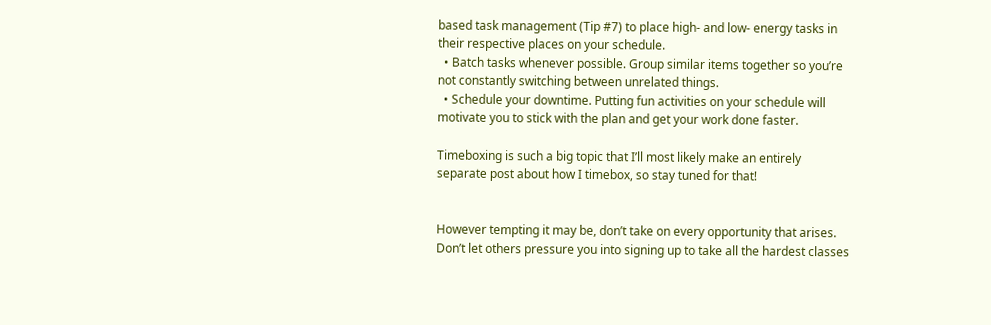based task management (Tip #7) to place high- and low- energy tasks in their respective places on your schedule.
  • Batch tasks whenever possible. Group similar items together so you’re not constantly switching between unrelated things.
  • Schedule your downtime. Putting fun activities on your schedule will motivate you to stick with the plan and get your work done faster.

Timeboxing is such a big topic that I’ll most likely make an entirely separate post about how I timebox, so stay tuned for that!


However tempting it may be, don’t take on every opportunity that arises. Don’t let others pressure you into signing up to take all the hardest classes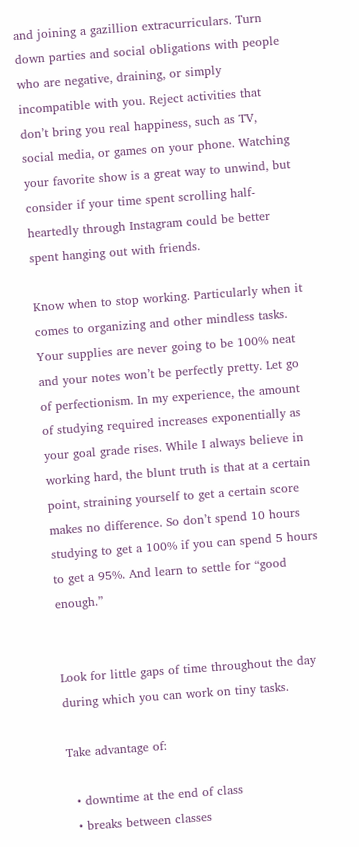and joining a gazillion extracurriculars. Turn down parties and social obligations with people who are negative, draining, or simply incompatible with you. Reject activities that don’t bring you real happiness, such as TV, social media, or games on your phone. Watching your favorite show is a great way to unwind, but consider if your time spent scrolling half-heartedly through Instagram could be better spent hanging out with friends.

Know when to stop working. Particularly when it comes to organizing and other mindless tasks. Your supplies are never going to be 100% neat and your notes won’t be perfectly pretty. Let go of perfectionism. In my experience, the amount of studying required increases exponentially as your goal grade rises. While I always believe in working hard, the blunt truth is that at a certain point, straining yourself to get a certain score makes no difference. So don’t spend 10 hours studying to get a 100% if you can spend 5 hours to get a 95%. And learn to settle for “good enough.”


Look for little gaps of time throughout the day during which you can work on tiny tasks.

Take advantage of:

  • downtime at the end of class
  • breaks between classes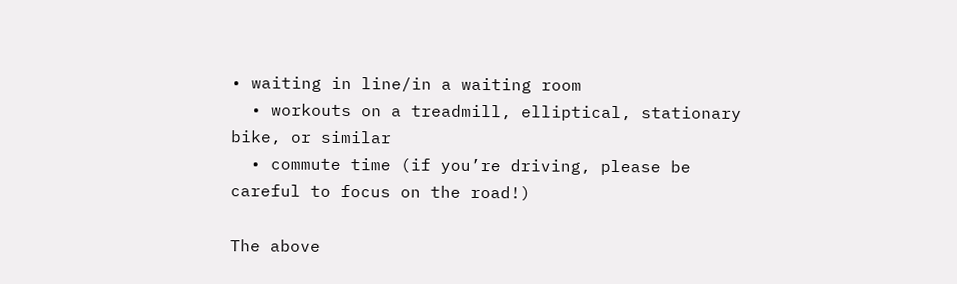• waiting in line/in a waiting room
  • workouts on a treadmill, elliptical, stationary bike, or similar
  • commute time (if you’re driving, please be careful to focus on the road!)

The above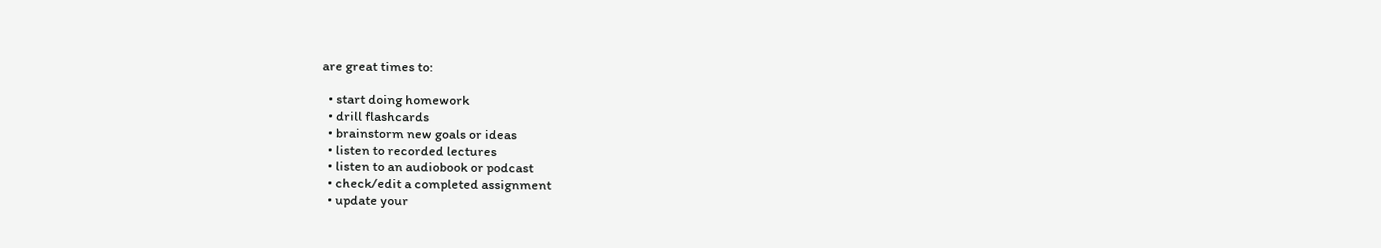are great times to:

  • start doing homework
  • drill flashcards
  • brainstorm new goals or ideas
  • listen to recorded lectures
  • listen to an audiobook or podcast
  • check/edit a completed assignment
  • update your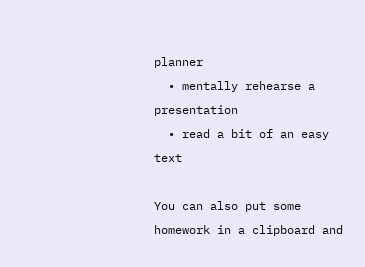planner
  • mentally rehearse a presentation
  • read a bit of an easy text

You can also put some homework in a clipboard and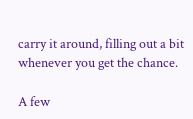carry it around, filling out a bit whenever you get the chance.

A few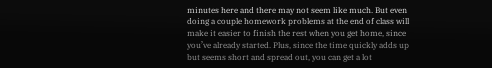minutes here and there may not seem like much. But even doing a couple homework problems at the end of class will make it easier to finish the rest when you get home, since you’ve already started. Plus, since the time quickly adds up but seems short and spread out, you can get a lot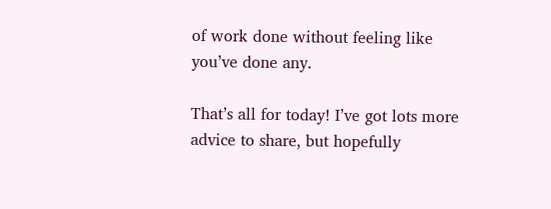of work done without feeling like you’ve done any.

That’s all for today! I’ve got lots more advice to share, but hopefully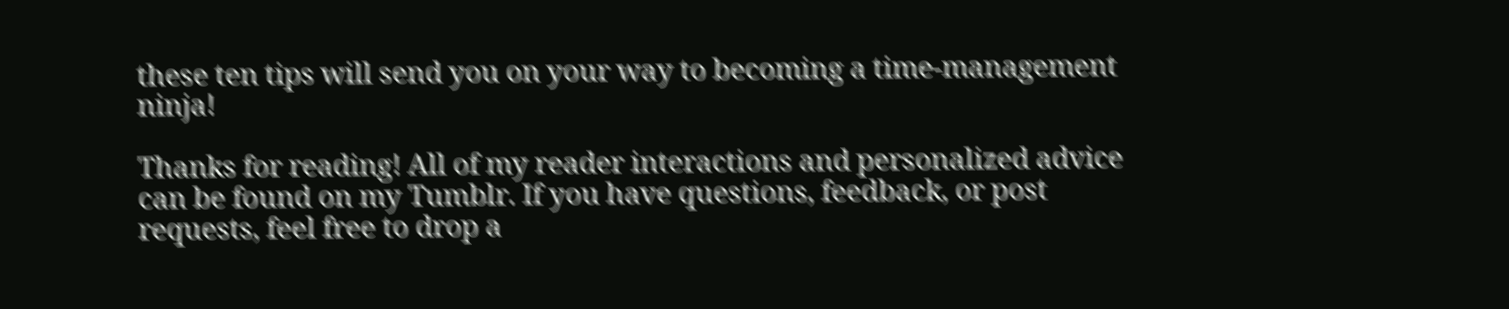these ten tips will send you on your way to becoming a time-management ninja!

Thanks for reading! All of my reader interactions and personalized advice can be found on my Tumblr. If you have questions, feedback, or post requests, feel free to drop a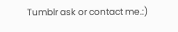Tumblr ask or contact me.:)